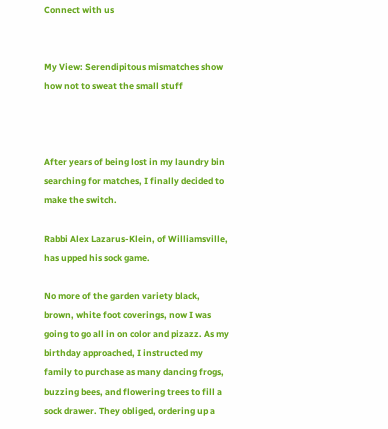Connect with us


My View: Serendipitous mismatches show how not to sweat the small stuff



After years of being lost in my laundry bin searching for matches, I finally decided to make the switch.

Rabbi Alex Lazarus-Klein, of Williamsville, has upped his sock game.

No more of the garden variety black, brown, white foot coverings, now I was going to go all in on color and pizazz. As my birthday approached, I instructed my family to purchase as many dancing frogs, buzzing bees, and flowering trees to fill a sock drawer. They obliged, ordering up a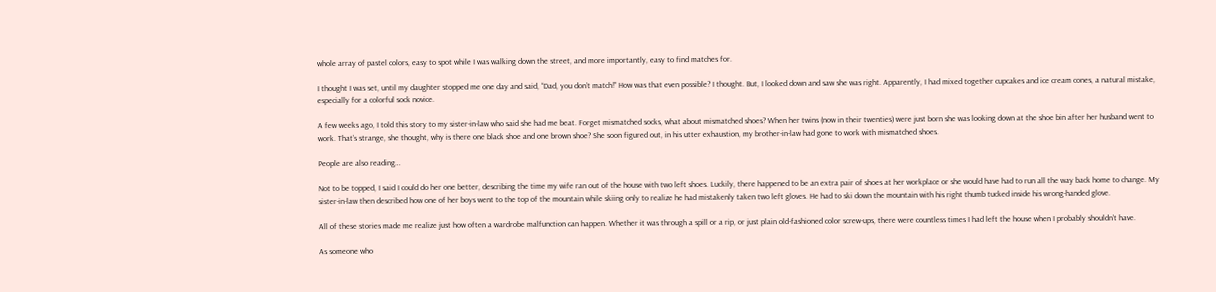whole array of pastel colors, easy to spot while I was walking down the street, and more importantly, easy to find matches for.

I thought I was set, until my daughter stopped me one day and said, “Dad, you don’t match!” How was that even possible? I thought. But, I looked down and saw she was right. Apparently, I had mixed together cupcakes and ice cream cones, a natural mistake, especially for a colorful sock novice.

A few weeks ago, I told this story to my sister-in-law who said she had me beat. Forget mismatched socks, what about mismatched shoes? When her twins (now in their twenties) were just born she was looking down at the shoe bin after her husband went to work. That’s strange, she thought, why is there one black shoe and one brown shoe? She soon figured out, in his utter exhaustion, my brother-in-law had gone to work with mismatched shoes.

People are also reading…

Not to be topped, I said I could do her one better, describing the time my wife ran out of the house with two left shoes. Luckily, there happened to be an extra pair of shoes at her workplace or she would have had to run all the way back home to change. My sister-in-law then described how one of her boys went to the top of the mountain while skiing only to realize he had mistakenly taken two left gloves. He had to ski down the mountain with his right thumb tucked inside his wrong-handed glove.

All of these stories made me realize just how often a wardrobe malfunction can happen. Whether it was through a spill or a rip, or just plain old-fashioned color screw-ups, there were countless times I had left the house when I probably shouldn’t have.

As someone who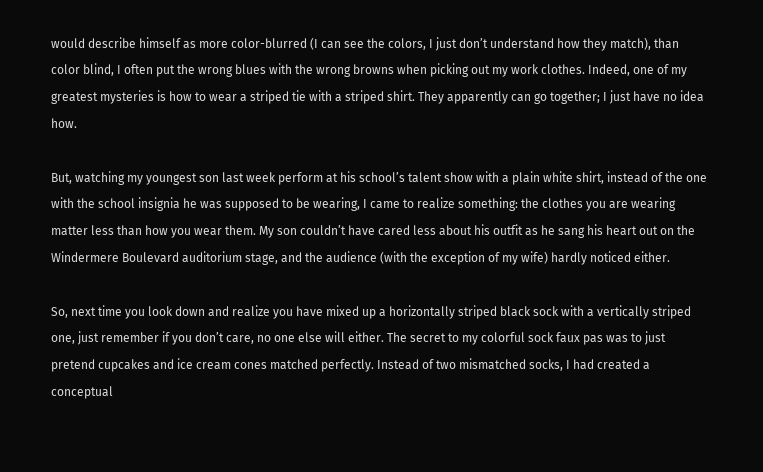would describe himself as more color-blurred (I can see the colors, I just don’t understand how they match), than color blind, I often put the wrong blues with the wrong browns when picking out my work clothes. Indeed, one of my greatest mysteries is how to wear a striped tie with a striped shirt. They apparently can go together; I just have no idea how.

But, watching my youngest son last week perform at his school’s talent show with a plain white shirt, instead of the one with the school insignia he was supposed to be wearing, I came to realize something: the clothes you are wearing matter less than how you wear them. My son couldn’t have cared less about his outfit as he sang his heart out on the Windermere Boulevard auditorium stage, and the audience (with the exception of my wife) hardly noticed either.

So, next time you look down and realize you have mixed up a horizontally striped black sock with a vertically striped one, just remember if you don’t care, no one else will either. The secret to my colorful sock faux pas was to just pretend cupcakes and ice cream cones matched perfectly. Instead of two mismatched socks, I had created a conceptual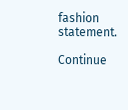fashion statement.

Continue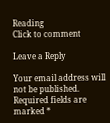Reading
Click to comment

Leave a Reply

Your email address will not be published. Required fields are marked *